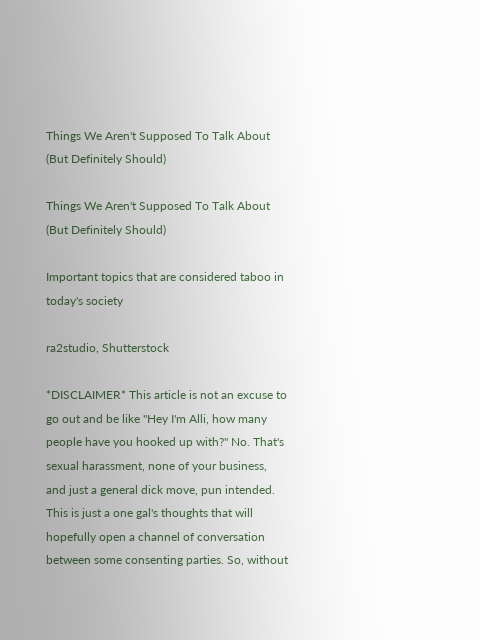Things We Aren't Supposed To Talk About (But Definitely Should)

Things We Aren't Supposed To Talk About (But Definitely Should)

Important topics that are considered taboo in today's society

ra2studio, Shutterstock

*DISCLAIMER* This article is not an excuse to go out and be like "Hey I'm Alli, how many people have you hooked up with?" No. That's sexual harassment, none of your business, and just a general dick move, pun intended. This is just a one gal's thoughts that will hopefully open a channel of conversation between some consenting parties. So, without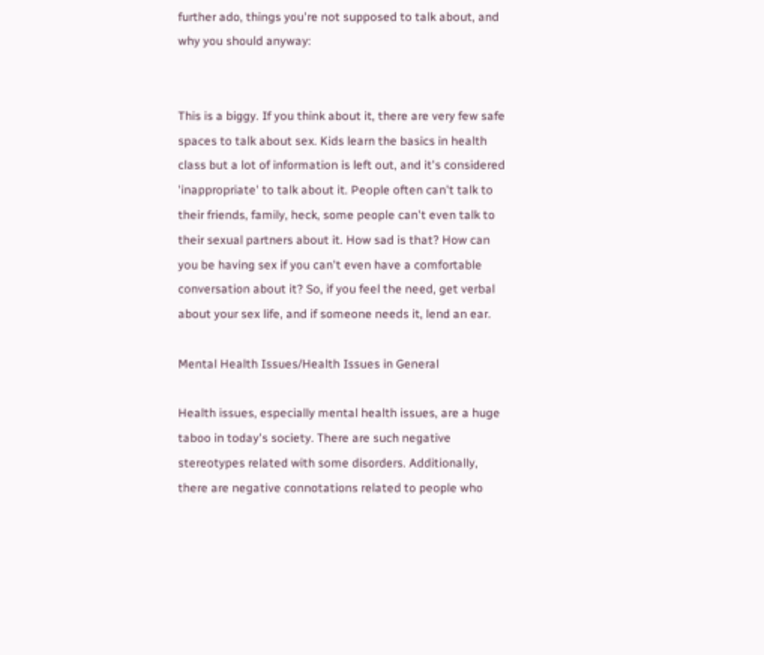further ado, things you're not supposed to talk about, and why you should anyway:


This is a biggy. If you think about it, there are very few safe spaces to talk about sex. Kids learn the basics in health class but a lot of information is left out, and it's considered 'inappropriate' to talk about it. People often can't talk to their friends, family, heck, some people can't even talk to their sexual partners about it. How sad is that? How can you be having sex if you can't even have a comfortable conversation about it? So, if you feel the need, get verbal about your sex life, and if someone needs it, lend an ear.

Mental Health Issues/Health Issues in General

Health issues, especially mental health issues, are a huge taboo in today's society. There are such negative stereotypes related with some disorders. Additionally, there are negative connotations related to people who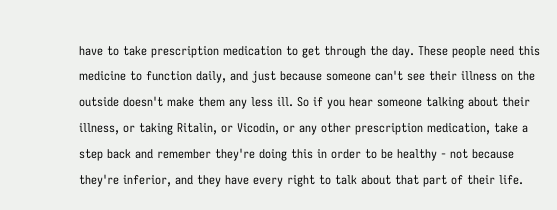have to take prescription medication to get through the day. These people need this medicine to function daily, and just because someone can't see their illness on the outside doesn't make them any less ill. So if you hear someone talking about their illness, or taking Ritalin, or Vicodin, or any other prescription medication, take a step back and remember they're doing this in order to be healthy - not because they're inferior, and they have every right to talk about that part of their life.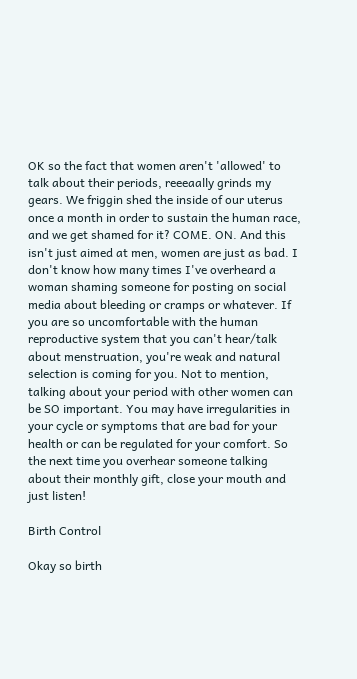OK so the fact that women aren't 'allowed' to talk about their periods, reeeaally grinds my gears. We friggin shed the inside of our uterus once a month in order to sustain the human race, and we get shamed for it? COME. ON. And this isn't just aimed at men, women are just as bad. I don't know how many times I've overheard a woman shaming someone for posting on social media about bleeding or cramps or whatever. If you are so uncomfortable with the human reproductive system that you can't hear/talk about menstruation, you're weak and natural selection is coming for you. Not to mention, talking about your period with other women can be SO important. You may have irregularities in your cycle or symptoms that are bad for your health or can be regulated for your comfort. So the next time you overhear someone talking about their monthly gift, close your mouth and just listen!

Birth Control

Okay so birth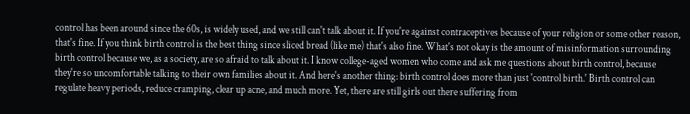control has been around since the 60s, is widely used, and we still can't talk about it. If you're against contraceptives because of your religion or some other reason, that's fine. If you think birth control is the best thing since sliced bread (like me) that's also fine. What's not okay is the amount of misinformation surrounding birth control because we, as a society, are so afraid to talk about it. I know college-aged women who come and ask me questions about birth control, because they're so uncomfortable talking to their own families about it. And here's another thing: birth control does more than just 'control birth.' Birth control can regulate heavy periods, reduce cramping, clear up acne, and much more. Yet, there are still girls out there suffering from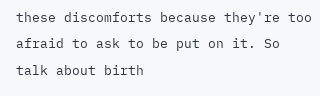these discomforts because they're too afraid to ask to be put on it. So talk about birth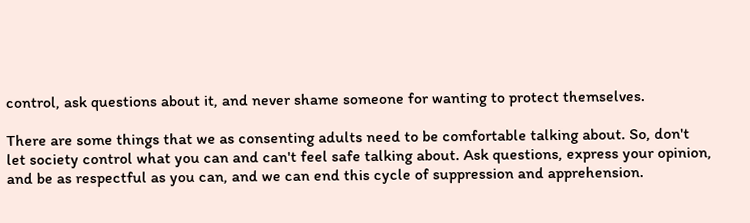control, ask questions about it, and never shame someone for wanting to protect themselves.

There are some things that we as consenting adults need to be comfortable talking about. So, don't let society control what you can and can't feel safe talking about. Ask questions, express your opinion, and be as respectful as you can, and we can end this cycle of suppression and apprehension.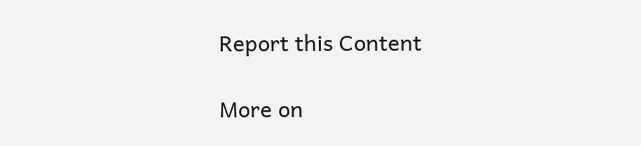Report this Content

More on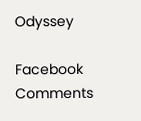Odyssey

Facebook Comments